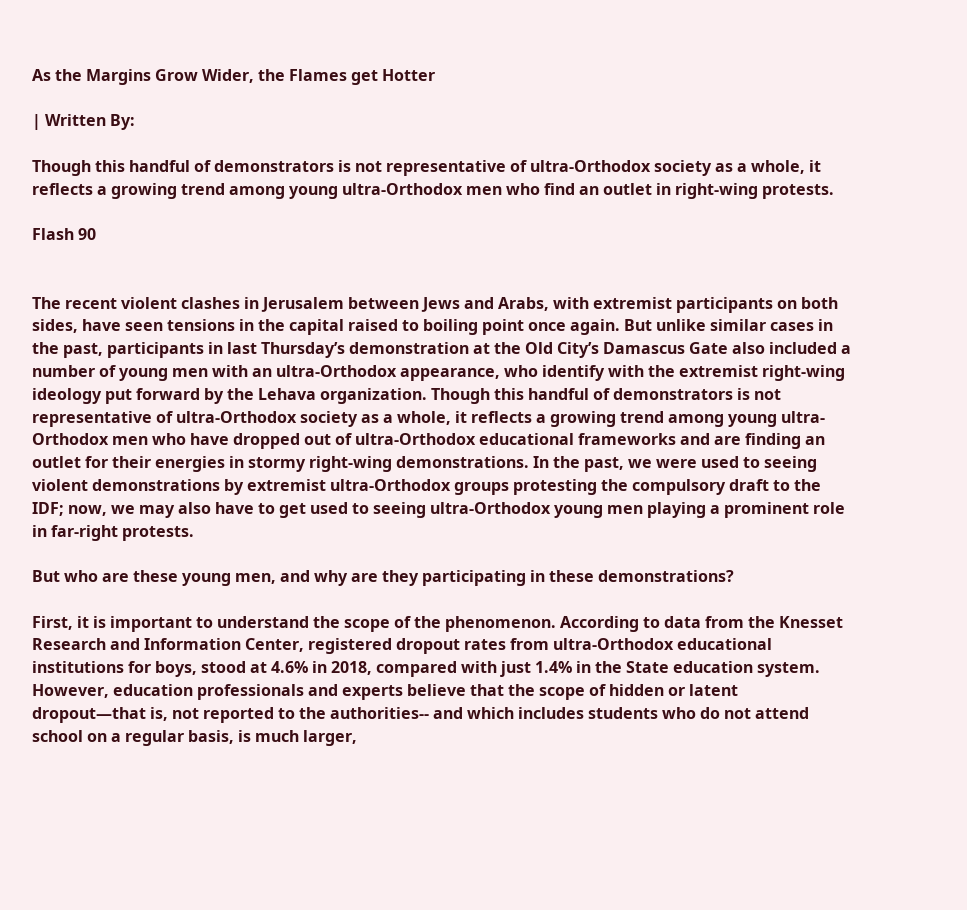As the Margins Grow Wider, the Flames get Hotter

| Written By:

Though this handful of demonstrators is not representative of ultra-Orthodox society as a whole, it reflects a growing trend among young ultra-Orthodox men who find an outlet in right-wing protests.

Flash 90


The recent violent clashes in Jerusalem between Jews and Arabs, with extremist participants on both sides, have seen tensions in the capital raised to boiling point once again. But unlike similar cases in the past, participants in last Thursday’s demonstration at the Old City’s Damascus Gate also included a number of young men with an ultra-Orthodox appearance, who identify with the extremist right-wing ideology put forward by the Lehava organization. Though this handful of demonstrators is not representative of ultra-Orthodox society as a whole, it reflects a growing trend among young ultra-Orthodox men who have dropped out of ultra-Orthodox educational frameworks and are finding an outlet for their energies in stormy right-wing demonstrations. In the past, we were used to seeing violent demonstrations by extremist ultra-Orthodox groups protesting the compulsory draft to the IDF; now, we may also have to get used to seeing ultra-Orthodox young men playing a prominent role in far-right protests.

But who are these young men, and why are they participating in these demonstrations?

First, it is important to understand the scope of the phenomenon. According to data from the Knesset Research and Information Center, registered dropout rates from ultra-Orthodox educational institutions for boys, stood at 4.6% in 2018, compared with just 1.4% in the State education system. However, education professionals and experts believe that the scope of hidden or latent dropout—that is, not reported to the authorities-- and which includes students who do not attend school on a regular basis, is much larger,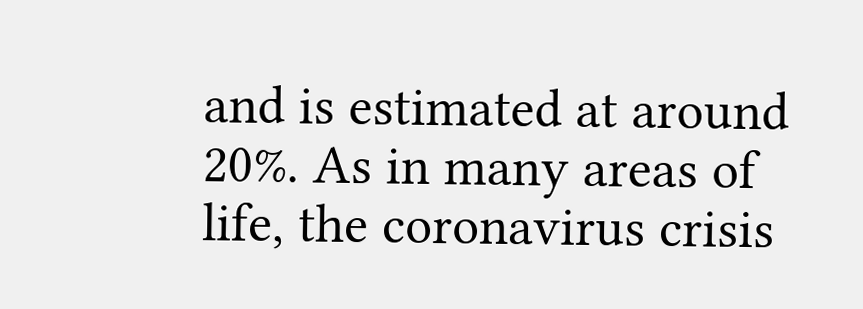and is estimated at around 20%. As in many areas of life, the coronavirus crisis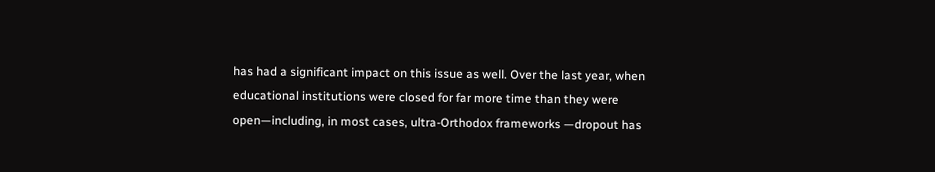has had a significant impact on this issue as well. Over the last year, when educational institutions were closed for far more time than they were open—including, in most cases, ultra-Orthodox frameworks —dropout has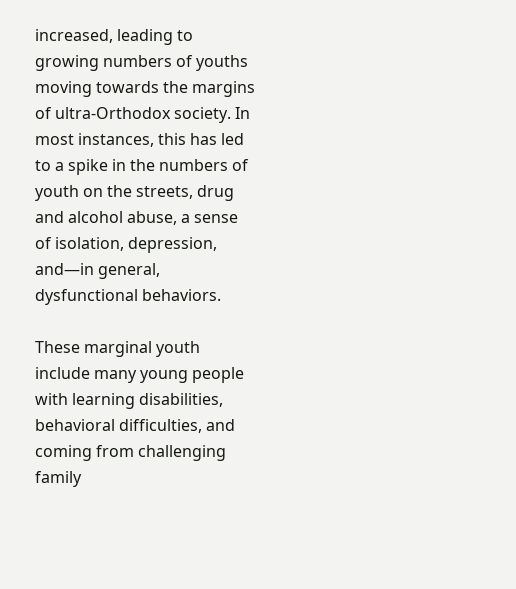increased, leading to growing numbers of youths moving towards the margins of ultra-Orthodox society. In most instances, this has led to a spike in the numbers of youth on the streets, drug and alcohol abuse, a sense of isolation, depression, and—in general, dysfunctional behaviors.

These marginal youth include many young people with learning disabilities, behavioral difficulties, and coming from challenging family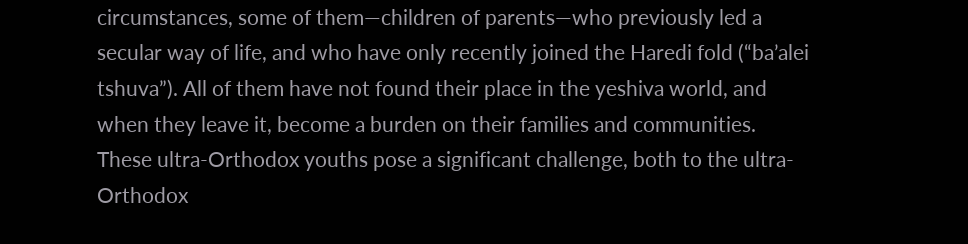circumstances, some of them—children of parents—who previously led a secular way of life, and who have only recently joined the Haredi fold (“ba’alei tshuva”). All of them have not found their place in the yeshiva world, and when they leave it, become a burden on their families and communities. These ultra-Orthodox youths pose a significant challenge, both to the ultra-Orthodox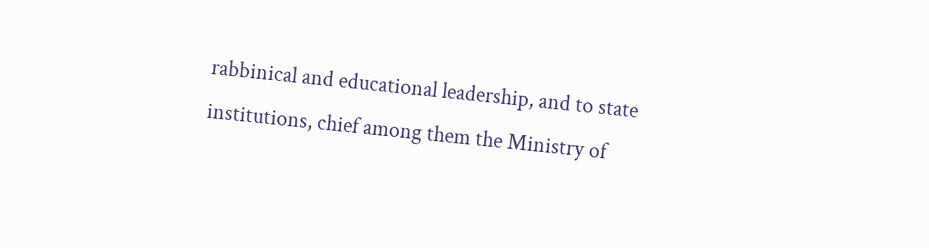rabbinical and educational leadership, and to state institutions, chief among them the Ministry of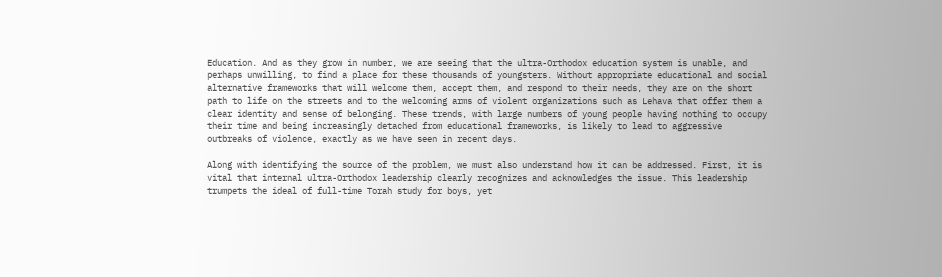Education. And as they grow in number, we are seeing that the ultra-Orthodox education system is unable, and perhaps unwilling, to find a place for these thousands of youngsters. Without appropriate educational and social alternative frameworks that will welcome them, accept them, and respond to their needs, they are on the short path to life on the streets and to the welcoming arms of violent organizations such as Lehava that offer them a clear identity and sense of belonging. These trends, with large numbers of young people having nothing to occupy their time and being increasingly detached from educational frameworks, is likely to lead to aggressive outbreaks of violence, exactly as we have seen in recent days.

Along with identifying the source of the problem, we must also understand how it can be addressed. First, it is vital that internal ultra-Orthodox leadership clearly recognizes and acknowledges the issue. This leadership trumpets the ideal of full-time Torah study for boys, yet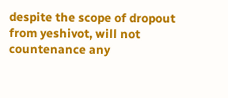despite the scope of dropout from yeshivot, will not countenance any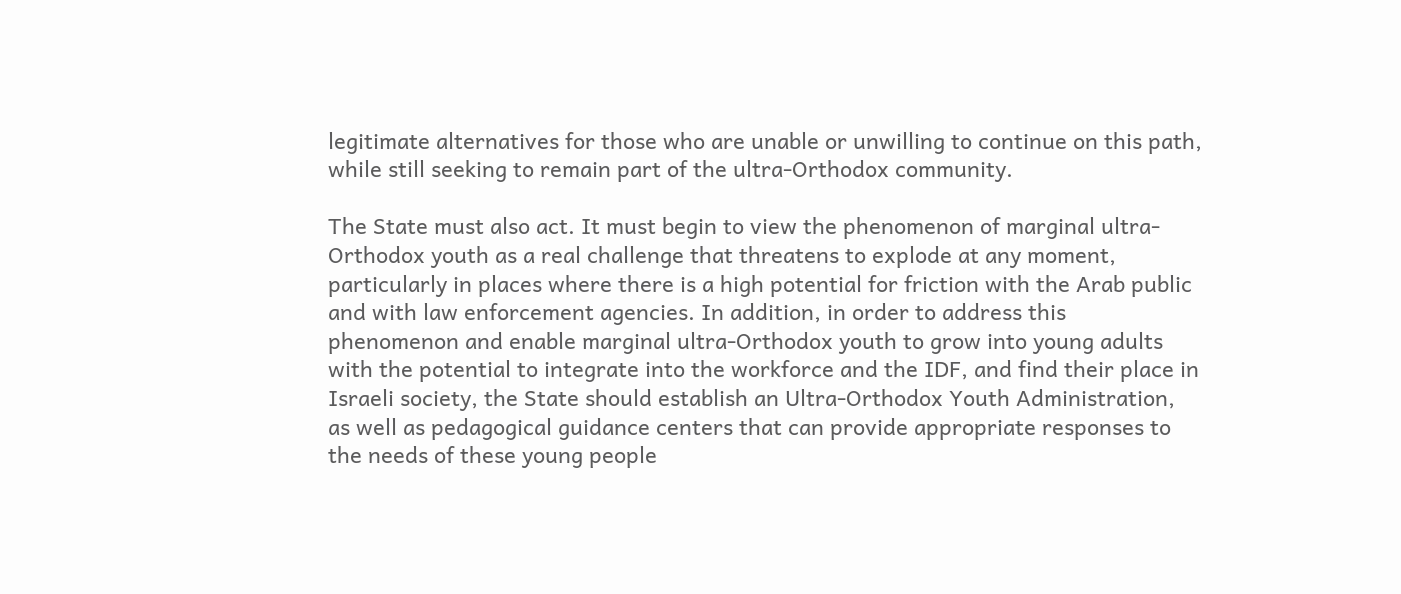legitimate alternatives for those who are unable or unwilling to continue on this path, while still seeking to remain part of the ultra-Orthodox community.

The State must also act. It must begin to view the phenomenon of marginal ultra-Orthodox youth as a real challenge that threatens to explode at any moment, particularly in places where there is a high potential for friction with the Arab public and with law enforcement agencies. In addition, in order to address this phenomenon and enable marginal ultra-Orthodox youth to grow into young adults with the potential to integrate into the workforce and the IDF, and find their place in Israeli society, the State should establish an Ultra-Orthodox Youth Administration, as well as pedagogical guidance centers that can provide appropriate responses to the needs of these young people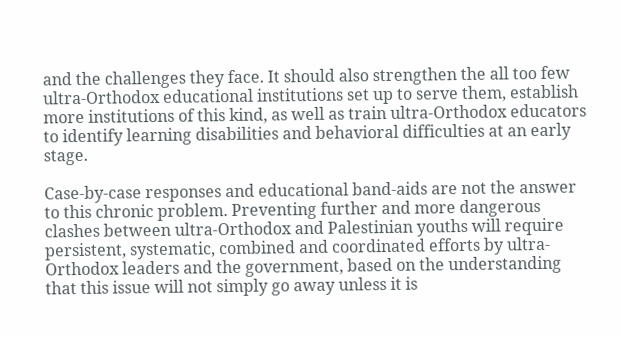and the challenges they face. It should also strengthen the all too few ultra-Orthodox educational institutions set up to serve them, establish more institutions of this kind, as well as train ultra-Orthodox educators to identify learning disabilities and behavioral difficulties at an early stage.

Case-by-case responses and educational band-aids are not the answer to this chronic problem. Preventing further and more dangerous clashes between ultra-Orthodox and Palestinian youths will require persistent, systematic, combined and coordinated efforts by ultra-Orthodox leaders and the government, based on the understanding that this issue will not simply go away unless it is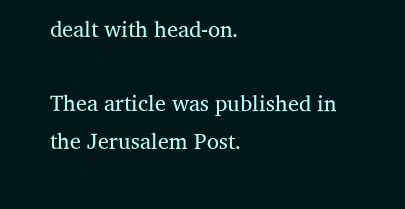dealt with head-on.

Thea article was published in the Jerusalem Post.